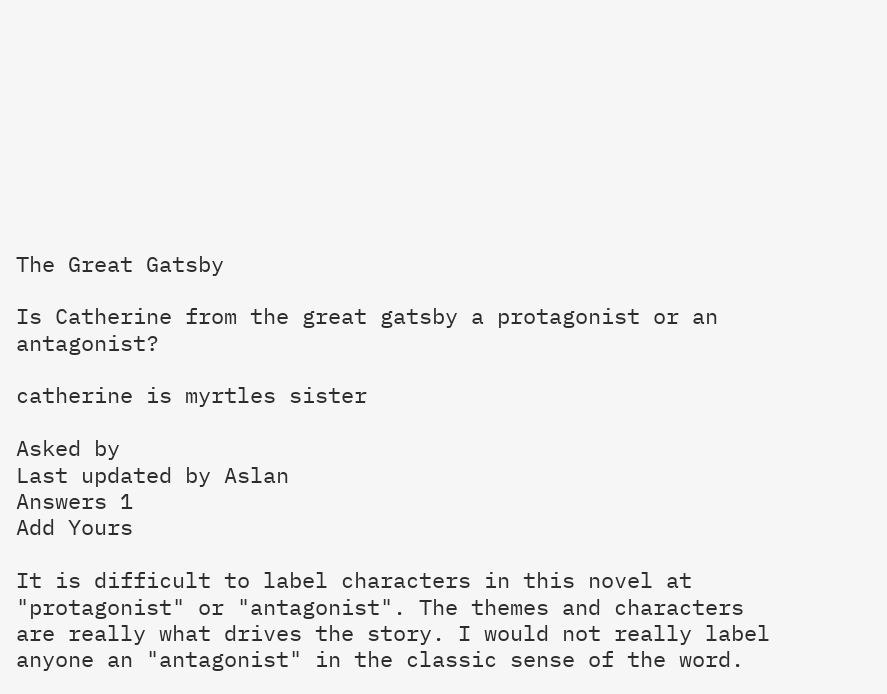The Great Gatsby

Is Catherine from the great gatsby a protagonist or an antagonist?

catherine is myrtles sister

Asked by
Last updated by Aslan
Answers 1
Add Yours

It is difficult to label characters in this novel at "protagonist" or "antagonist". The themes and characters are really what drives the story. I would not really label anyone an "antagonist" in the classic sense of the word.